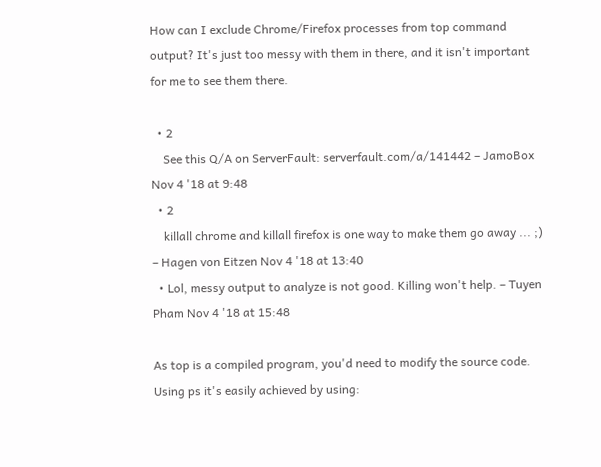How can I exclude Chrome/Firefox processes from top command output? It's just too messy with them in there, and it isn't important for me to see them there.

  • 2
    See this Q/A on ServerFault: serverfault.com/a/141442 – JamoBox Nov 4 '18 at 9:48
  • 2
    killall chrome and killall firefox is one way to make them go away ... ;) – Hagen von Eitzen Nov 4 '18 at 13:40
  • Lol, messy output to analyze is not good. Killing won't help. – Tuyen Pham Nov 4 '18 at 15:48

As top is a compiled program, you'd need to modify the source code. Using ps it's easily achieved by using: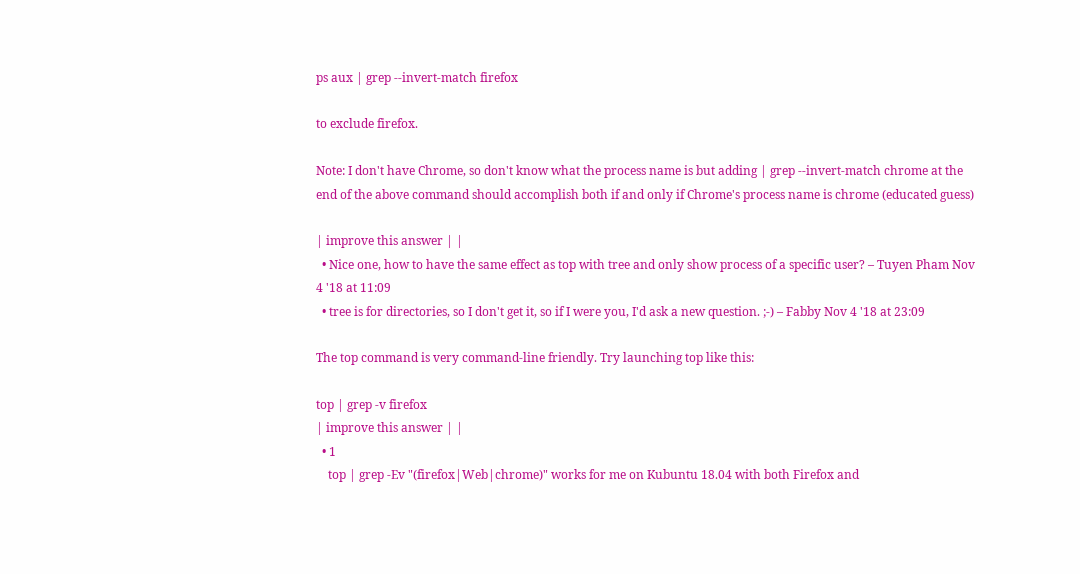ps aux | grep --invert-match firefox

to exclude firefox.

Note: I don't have Chrome, so don't know what the process name is but adding | grep --invert-match chrome at the end of the above command should accomplish both if and only if Chrome's process name is chrome (educated guess)

| improve this answer | |
  • Nice one, how to have the same effect as top with tree and only show process of a specific user? – Tuyen Pham Nov 4 '18 at 11:09
  • tree is for directories, so I don't get it, so if I were you, I'd ask a new question. ;-) – Fabby Nov 4 '18 at 23:09

The top command is very command-line friendly. Try launching top like this:

top | grep -v firefox
| improve this answer | |
  • 1
    top | grep -Ev "(firefox|Web|chrome)" works for me on Kubuntu 18.04 with both Firefox and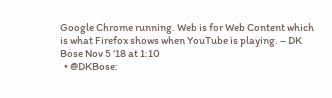Google Chrome running. Web is for Web Content which is what Firefox shows when YouTube is playing. – DK Bose Nov 5 '18 at 1:10
  • @DKBose: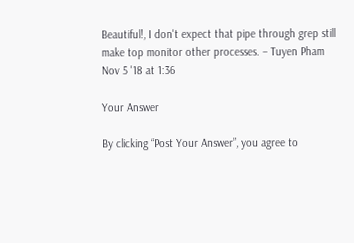Beautiful!, I don't expect that pipe through grep still make top monitor other processes. – Tuyen Pham Nov 5 '18 at 1:36

Your Answer

By clicking “Post Your Answer”, you agree to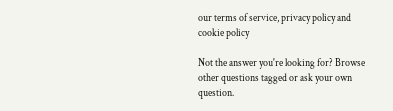our terms of service, privacy policy and cookie policy

Not the answer you're looking for? Browse other questions tagged or ask your own question.